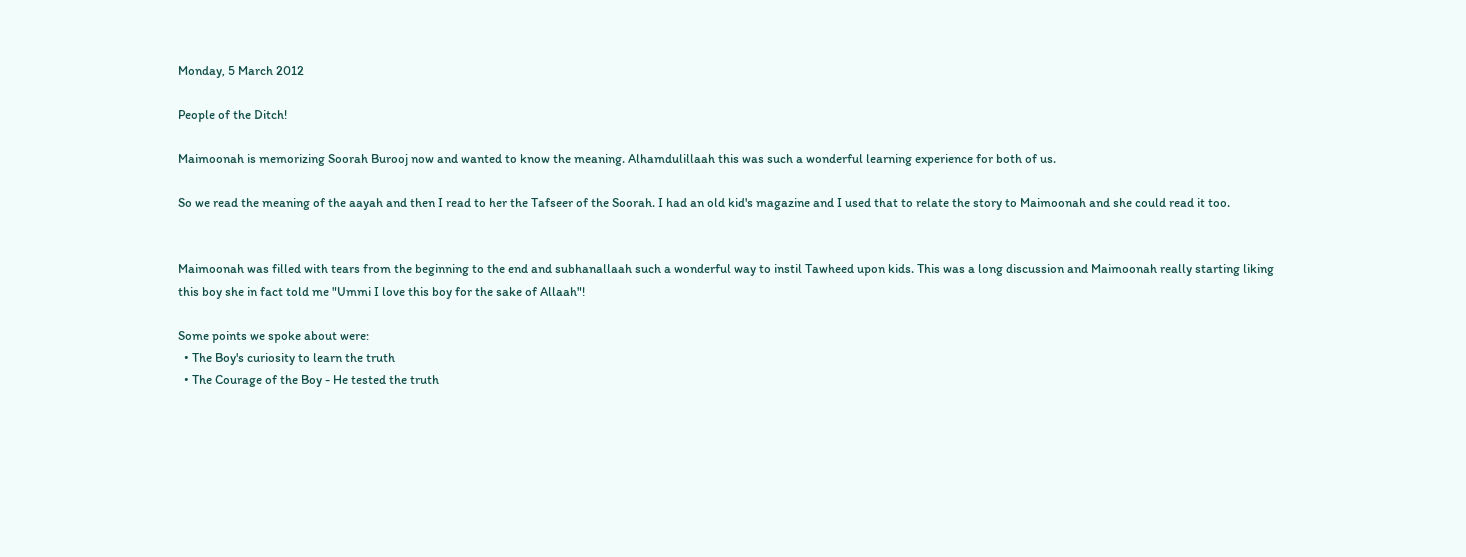Monday, 5 March 2012

People of the Ditch!

Maimoonah is memorizing Soorah Burooj now and wanted to know the meaning. Alhamdulillaah this was such a wonderful learning experience for both of us.

So we read the meaning of the aayah and then I read to her the Tafseer of the Soorah. I had an old kid's magazine and I used that to relate the story to Maimoonah and she could read it too.


Maimoonah was filled with tears from the beginning to the end and subhanallaah such a wonderful way to instil Tawheed upon kids. This was a long discussion and Maimoonah really starting liking this boy she in fact told me "Ummi I love this boy for the sake of Allaah"!

Some points we spoke about were:
  • The Boy's curiosity to learn the truth
  • The Courage of the Boy - He tested the truth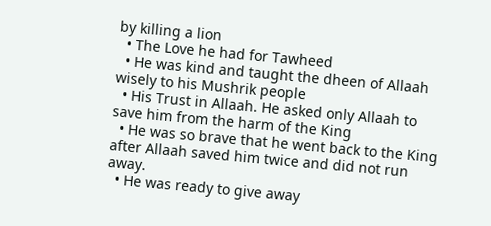by killing a lion
  • The Love he had for Tawheed
  • He was kind and taught the dheen of Allaah wisely to his Mushrik people
  • His Trust in Allaah. He asked only Allaah to save him from the harm of the King
  • He was so brave that he went back to the King after Allaah saved him twice and did not run away.
  • He was ready to give away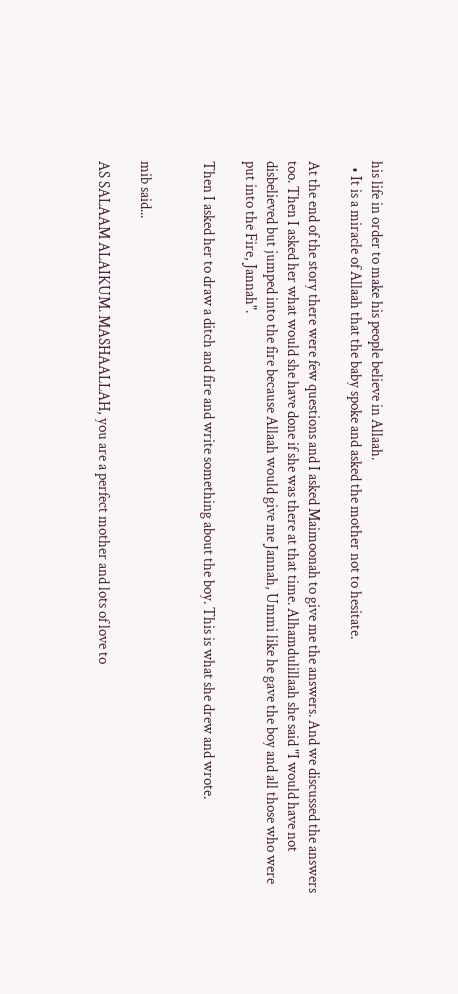his life in order to make his people believe in Allaah.
  • It is a miracle of Allaah that the baby spoke and asked the mother not to hesitate.

At the end of the story there were few questions and I asked Maimoonah to give me the answers. And we discussed the answers too. Then I asked her what would she have done if she was there at that time. Alhamdulillaah she said "I would have not disbelieved but jumped into the fire because Allaah would give me Jannah, Ummi like he gave the boy and all those who were put into the Fire, Jannah".

Then I asked her to draw a ditch and fire and write something about the boy. This is what she drew and wrote.


mib said...

AS SALAAM ALAIKUM. MASHAALLAH, you are a perfect mother and lots of love to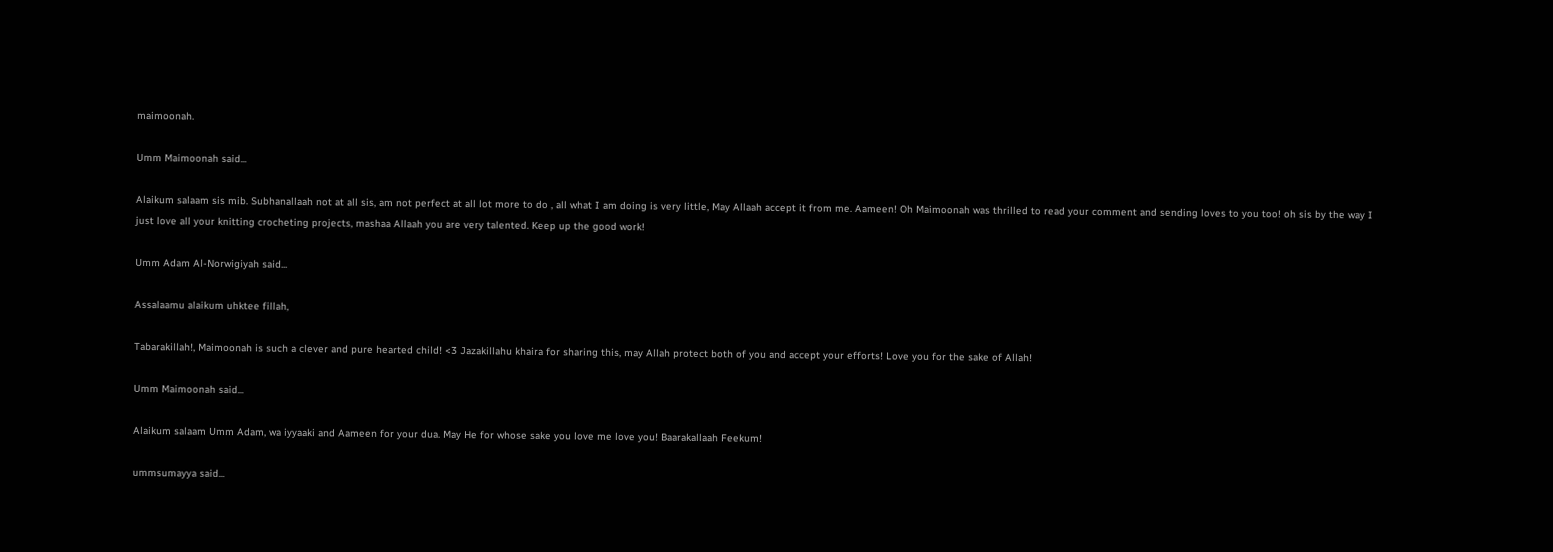maimoonah.

Umm Maimoonah said...

Alaikum salaam sis mib. Subhanallaah not at all sis, am not perfect at all lot more to do , all what I am doing is very little, May Allaah accept it from me. Aameen! Oh Maimoonah was thrilled to read your comment and sending loves to you too! oh sis by the way I just love all your knitting crocheting projects, mashaa Allaah you are very talented. Keep up the good work!

Umm Adam Al-Norwigiyah said...

Assalaamu alaikum uhktee fillah,

Tabarakillah!, Maimoonah is such a clever and pure hearted child! <3 Jazakillahu khaira for sharing this, may Allah protect both of you and accept your efforts! Love you for the sake of Allah!

Umm Maimoonah said...

Alaikum salaam Umm Adam, wa iyyaaki and Aameen for your dua. May He for whose sake you love me love you! Baarakallaah Feekum!

ummsumayya said...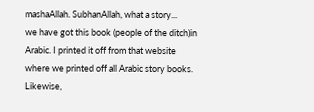mashaAllah. SubhanAllah, what a story...
we have got this book (people of the ditch)in Arabic. I printed it off from that website where we printed off all Arabic story books. Likewise,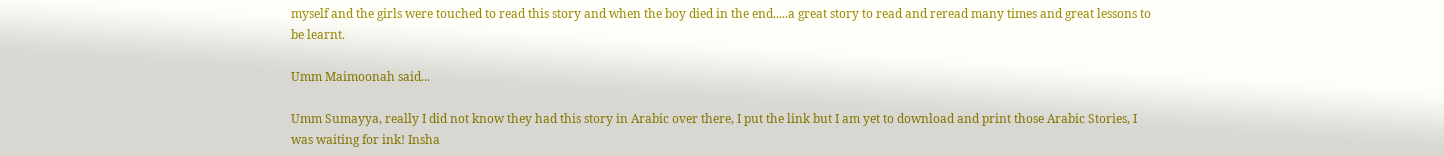myself and the girls were touched to read this story and when the boy died in the end.....a great story to read and reread many times and great lessons to be learnt.

Umm Maimoonah said...

Umm Sumayya, really I did not know they had this story in Arabic over there, I put the link but I am yet to download and print those Arabic Stories, I was waiting for ink! Insha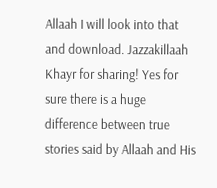Allaah I will look into that and download. Jazzakillaah Khayr for sharing! Yes for sure there is a huge difference between true stories said by Allaah and His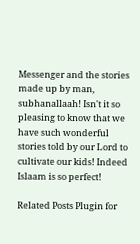Messenger and the stories made up by man, subhanallaah! Isn't it so pleasing to know that we have such wonderful stories told by our Lord to cultivate our kids! Indeed Islaam is so perfect!

Related Posts Plugin for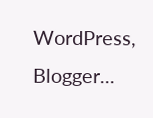WordPress, Blogger...